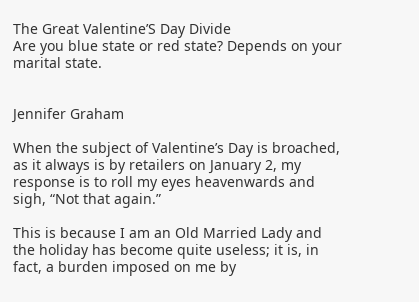The Great Valentine’S Day Divide
Are you blue state or red state? Depends on your marital state.


Jennifer Graham

When the subject of Valentine’s Day is broached, as it always is by retailers on January 2, my response is to roll my eyes heavenwards and sigh, “Not that again.”

This is because I am an Old Married Lady and the holiday has become quite useless; it is, in fact, a burden imposed on me by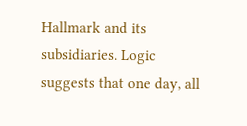Hallmark and its subsidiaries. Logic suggests that one day, all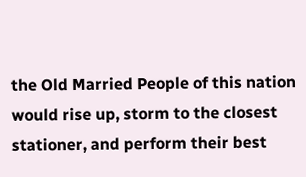the Old Married People of this nation would rise up, storm to the closest stationer, and perform their best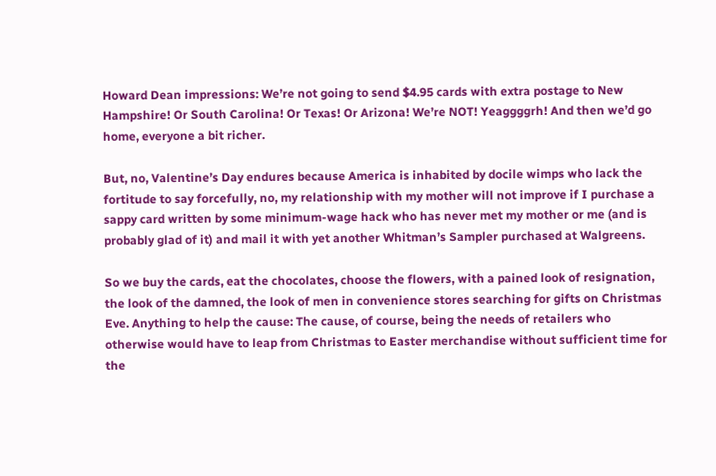Howard Dean impressions: We’re not going to send $4.95 cards with extra postage to New Hampshire! Or South Carolina! Or Texas! Or Arizona! We’re NOT! Yeaggggrh! And then we’d go home, everyone a bit richer.

But, no, Valentine’s Day endures because America is inhabited by docile wimps who lack the fortitude to say forcefully, no, my relationship with my mother will not improve if I purchase a sappy card written by some minimum-wage hack who has never met my mother or me (and is probably glad of it) and mail it with yet another Whitman’s Sampler purchased at Walgreens.

So we buy the cards, eat the chocolates, choose the flowers, with a pained look of resignation, the look of the damned, the look of men in convenience stores searching for gifts on Christmas Eve. Anything to help the cause: The cause, of course, being the needs of retailers who otherwise would have to leap from Christmas to Easter merchandise without sufficient time for the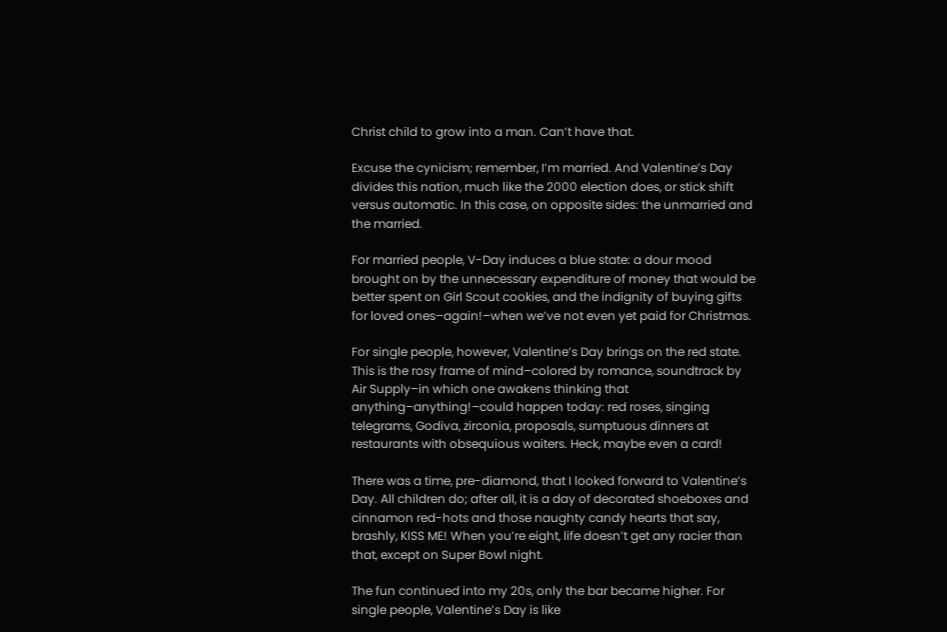Christ child to grow into a man. Can’t have that.

Excuse the cynicism; remember, I’m married. And Valentine’s Day divides this nation, much like the 2000 election does, or stick shift versus automatic. In this case, on opposite sides: the unmarried and the married.

For married people, V-Day induces a blue state: a dour mood brought on by the unnecessary expenditure of money that would be better spent on Girl Scout cookies, and the indignity of buying gifts for loved ones–again!–when we’ve not even yet paid for Christmas.

For single people, however, Valentine’s Day brings on the red state. This is the rosy frame of mind–colored by romance, soundtrack by Air Supply–in which one awakens thinking that anything–anything!–could happen today: red roses, singing telegrams, Godiva, zirconia, proposals, sumptuous dinners at restaurants with obsequious waiters. Heck, maybe even a card!

There was a time, pre-diamond, that I looked forward to Valentine’s Day. All children do; after all, it is a day of decorated shoeboxes and cinnamon red-hots and those naughty candy hearts that say, brashly, KISS ME! When you’re eight, life doesn’t get any racier than that, except on Super Bowl night.

The fun continued into my 20s, only the bar became higher. For single people, Valentine’s Day is like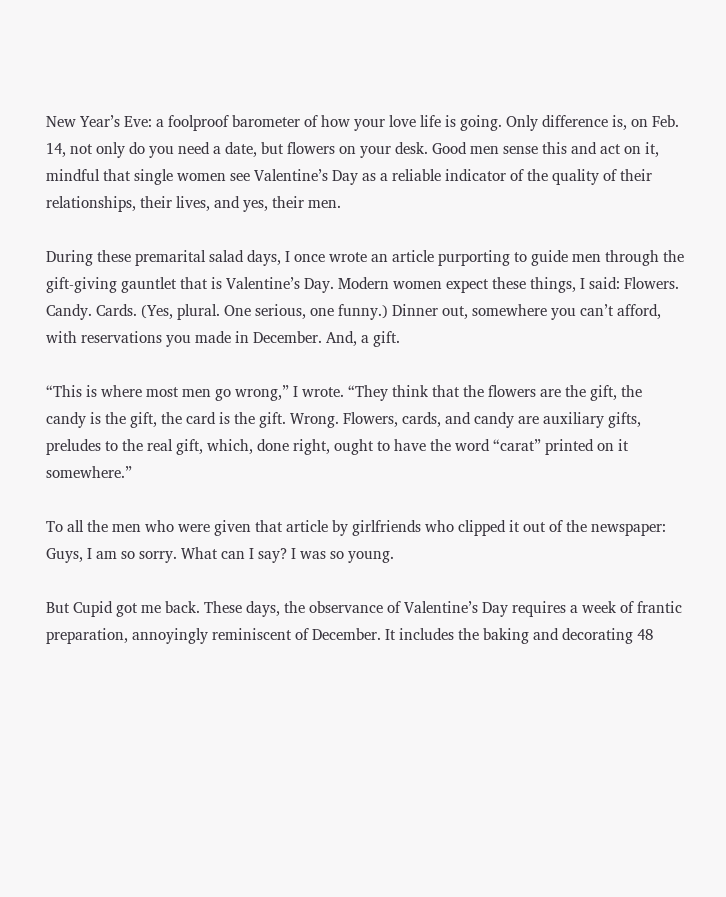New Year’s Eve: a foolproof barometer of how your love life is going. Only difference is, on Feb. 14, not only do you need a date, but flowers on your desk. Good men sense this and act on it, mindful that single women see Valentine’s Day as a reliable indicator of the quality of their relationships, their lives, and yes, their men.

During these premarital salad days, I once wrote an article purporting to guide men through the gift-giving gauntlet that is Valentine’s Day. Modern women expect these things, I said: Flowers. Candy. Cards. (Yes, plural. One serious, one funny.) Dinner out, somewhere you can’t afford, with reservations you made in December. And, a gift.

“This is where most men go wrong,” I wrote. “They think that the flowers are the gift, the candy is the gift, the card is the gift. Wrong. Flowers, cards, and candy are auxiliary gifts, preludes to the real gift, which, done right, ought to have the word “carat” printed on it somewhere.”

To all the men who were given that article by girlfriends who clipped it out of the newspaper: Guys, I am so sorry. What can I say? I was so young.

But Cupid got me back. These days, the observance of Valentine’s Day requires a week of frantic preparation, annoyingly reminiscent of December. It includes the baking and decorating 48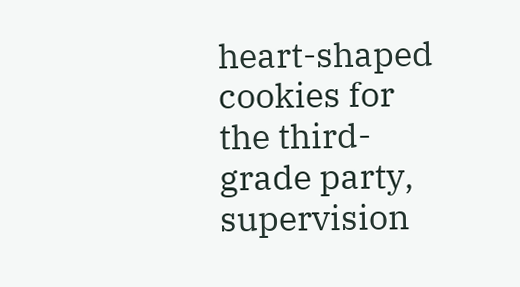heart-shaped cookies for the third-grade party, supervision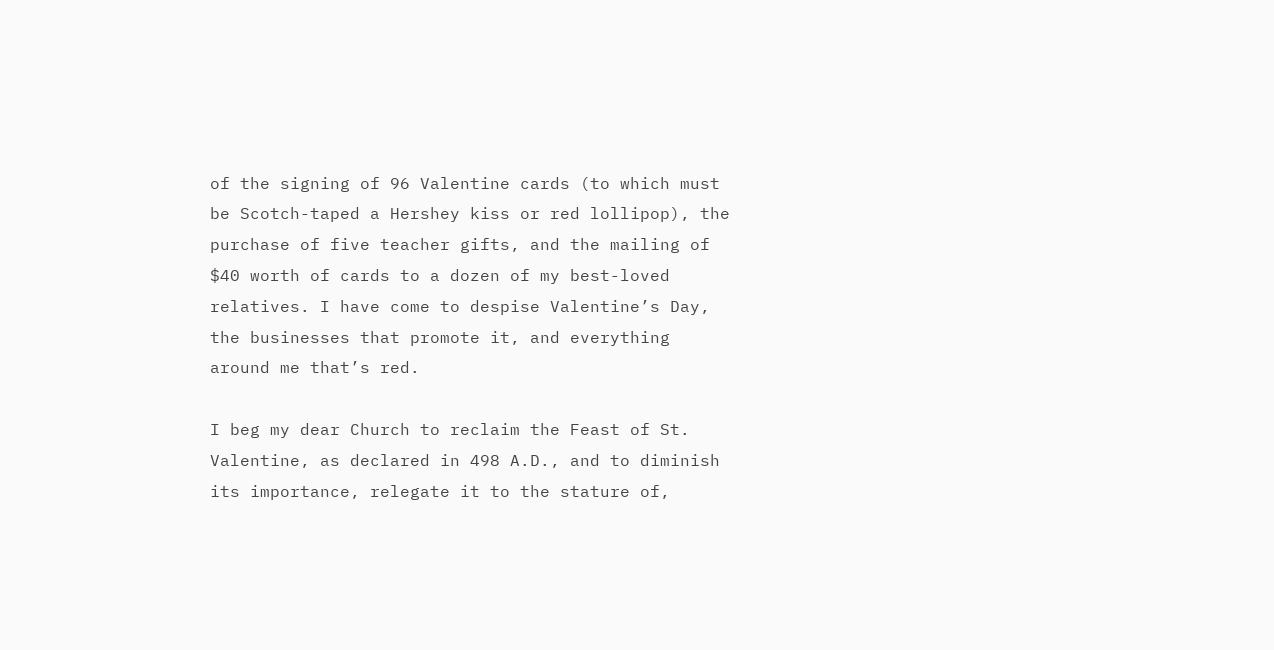of the signing of 96 Valentine cards (to which must be Scotch-taped a Hershey kiss or red lollipop), the purchase of five teacher gifts, and the mailing of $40 worth of cards to a dozen of my best-loved relatives. I have come to despise Valentine’s Day, the businesses that promote it, and everything around me that’s red.

I beg my dear Church to reclaim the Feast of St. Valentine, as declared in 498 A.D., and to diminish its importance, relegate it to the stature of,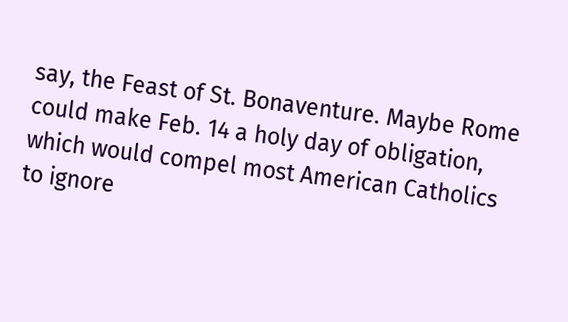say, the Feast of St. Bonaventure. Maybe Rome could make Feb. 14 a holy day of obligation, which would compel most American Catholics to ignore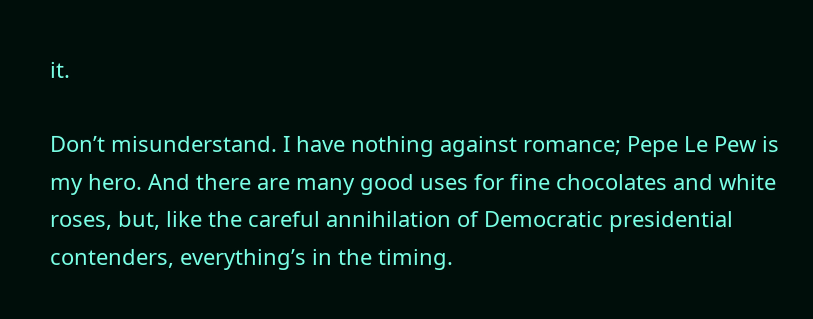it.

Don’t misunderstand. I have nothing against romance; Pepe Le Pew is my hero. And there are many good uses for fine chocolates and white roses, but, like the careful annihilation of Democratic presidential contenders, everything’s in the timing.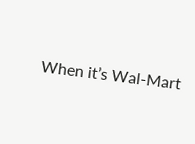When it’s Wal-Mart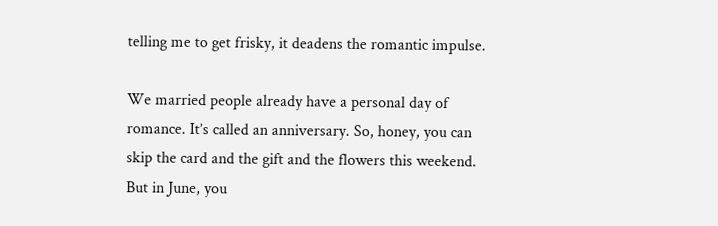telling me to get frisky, it deadens the romantic impulse.

We married people already have a personal day of romance. It’s called an anniversary. So, honey, you can skip the card and the gift and the flowers this weekend. But in June, you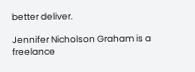better deliver.

Jennifer Nicholson Graham is a freelance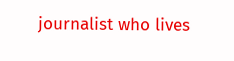journalist who lives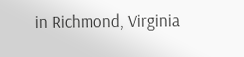in Richmond, Virginia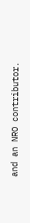and an NRO contributor.